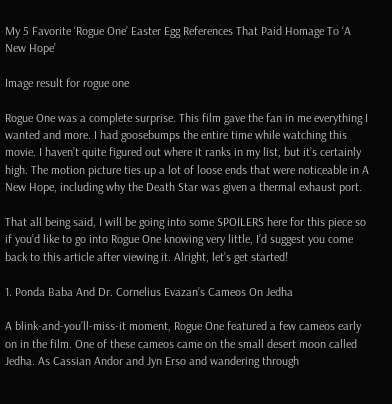My 5 Favorite ‘Rogue One’ Easter Egg References That Paid Homage To ‘A New Hope’

Image result for rogue one

Rogue One was a complete surprise. This film gave the fan in me everything I wanted and more. I had goosebumps the entire time while watching this movie. I haven’t quite figured out where it ranks in my list, but it’s certainly high. The motion picture ties up a lot of loose ends that were noticeable in A New Hope, including why the Death Star was given a thermal exhaust port.

That all being said, I will be going into some SPOILERS here for this piece so if you’d like to go into Rogue One knowing very little, I’d suggest you come back to this article after viewing it. Alright, let’s get started!

1. Ponda Baba And Dr. Cornelius Evazan’s Cameos On Jedha

A blink-and-you’ll-miss-it moment, Rogue One featured a few cameos early on in the film. One of these cameos came on the small desert moon called Jedha. As Cassian Andor and Jyn Erso and wandering through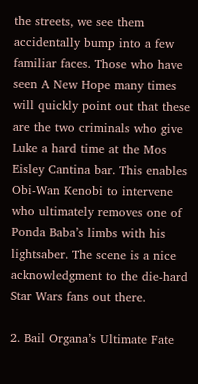the streets, we see them accidentally bump into a few familiar faces. Those who have seen A New Hope many times will quickly point out that these are the two criminals who give Luke a hard time at the Mos Eisley Cantina bar. This enables Obi-Wan Kenobi to intervene who ultimately removes one of Ponda Baba’s limbs with his lightsaber. The scene is a nice acknowledgment to the die-hard Star Wars fans out there.

2. Bail Organa’s Ultimate Fate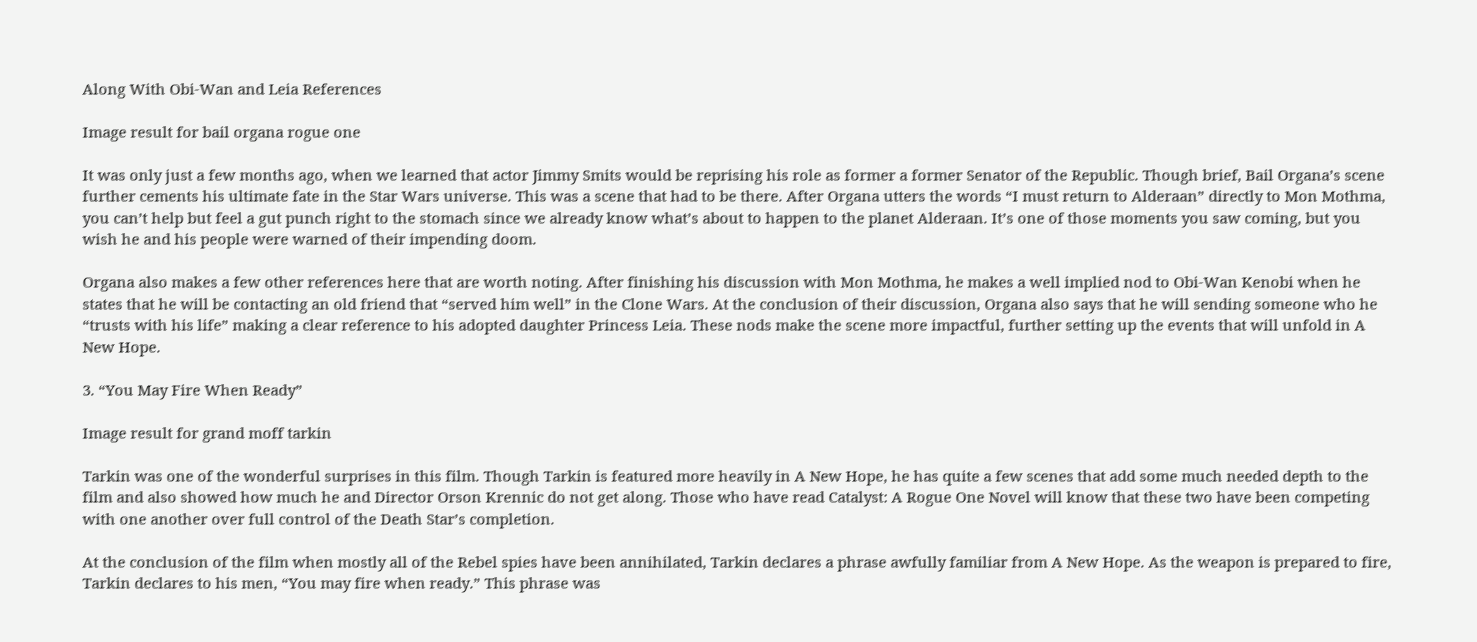Along With Obi-Wan and Leia References

Image result for bail organa rogue one

It was only just a few months ago, when we learned that actor Jimmy Smits would be reprising his role as former a former Senator of the Republic. Though brief, Bail Organa’s scene further cements his ultimate fate in the Star Wars universe. This was a scene that had to be there. After Organa utters the words “I must return to Alderaan” directly to Mon Mothma, you can’t help but feel a gut punch right to the stomach since we already know what’s about to happen to the planet Alderaan. It’s one of those moments you saw coming, but you wish he and his people were warned of their impending doom.

Organa also makes a few other references here that are worth noting. After finishing his discussion with Mon Mothma, he makes a well implied nod to Obi-Wan Kenobi when he states that he will be contacting an old friend that “served him well” in the Clone Wars. At the conclusion of their discussion, Organa also says that he will sending someone who he “trusts with his life” making a clear reference to his adopted daughter Princess Leia. These nods make the scene more impactful, further setting up the events that will unfold in A New Hope.

3. “You May Fire When Ready”

Image result for grand moff tarkin

Tarkin was one of the wonderful surprises in this film. Though Tarkin is featured more heavily in A New Hope, he has quite a few scenes that add some much needed depth to the film and also showed how much he and Director Orson Krennic do not get along. Those who have read Catalyst: A Rogue One Novel will know that these two have been competing with one another over full control of the Death Star’s completion.

At the conclusion of the film when mostly all of the Rebel spies have been annihilated, Tarkin declares a phrase awfully familiar from A New Hope. As the weapon is prepared to fire, Tarkin declares to his men, “You may fire when ready.” This phrase was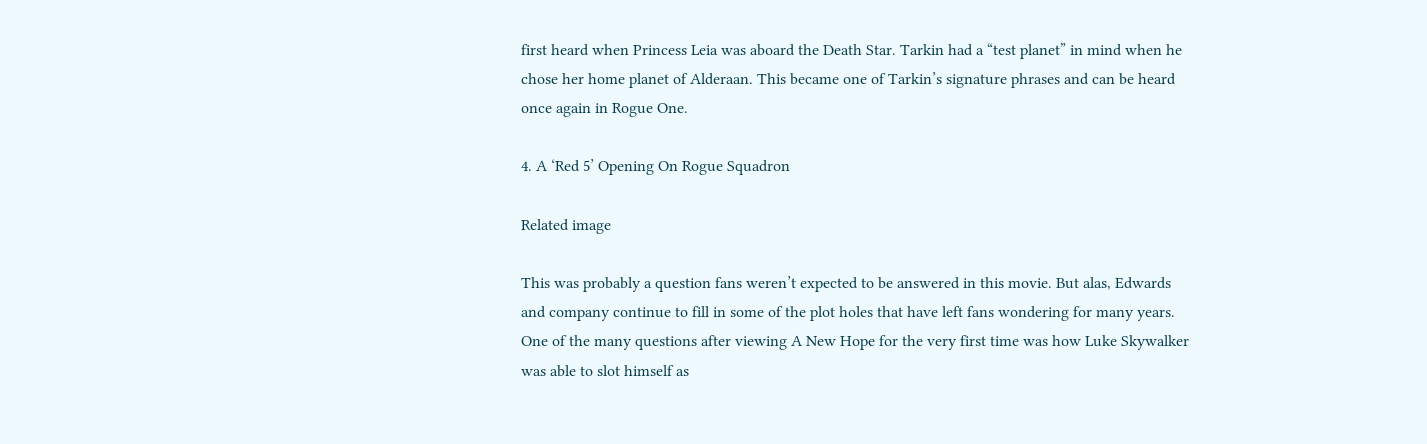first heard when Princess Leia was aboard the Death Star. Tarkin had a “test planet” in mind when he chose her home planet of Alderaan. This became one of Tarkin’s signature phrases and can be heard once again in Rogue One.

4. A ‘Red 5’ Opening On Rogue Squadron

Related image

This was probably a question fans weren’t expected to be answered in this movie. But alas, Edwards and company continue to fill in some of the plot holes that have left fans wondering for many years. One of the many questions after viewing A New Hope for the very first time was how Luke Skywalker was able to slot himself as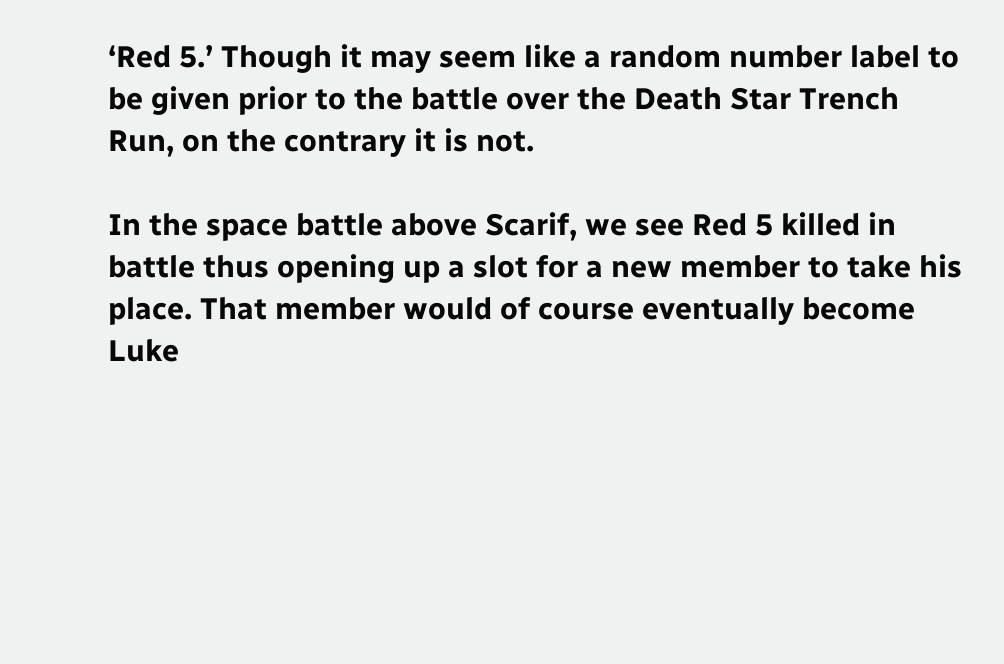‘Red 5.’ Though it may seem like a random number label to be given prior to the battle over the Death Star Trench Run, on the contrary it is not.

In the space battle above Scarif, we see Red 5 killed in battle thus opening up a slot for a new member to take his place. That member would of course eventually become Luke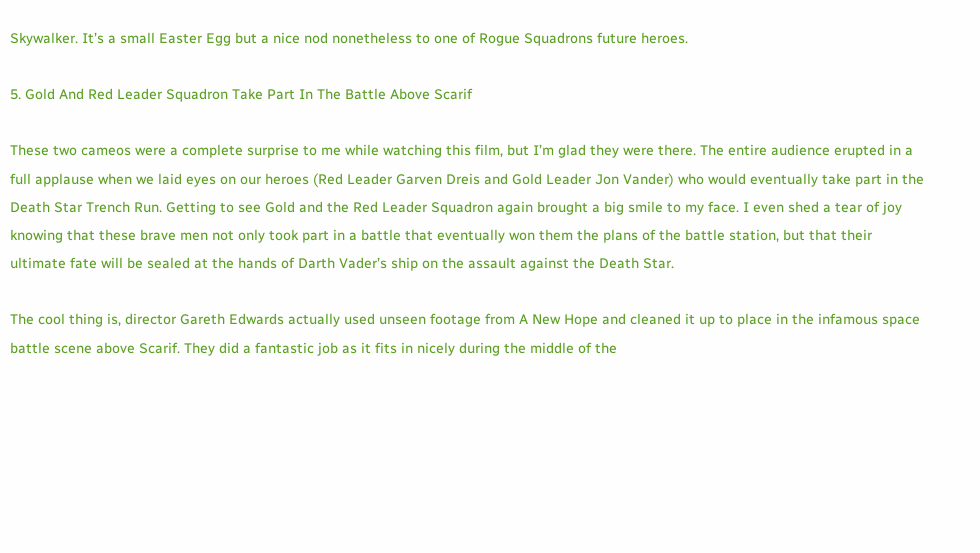Skywalker. It’s a small Easter Egg but a nice nod nonetheless to one of Rogue Squadrons future heroes.

5. Gold And Red Leader Squadron Take Part In The Battle Above Scarif

These two cameos were a complete surprise to me while watching this film, but I’m glad they were there. The entire audience erupted in a full applause when we laid eyes on our heroes (Red Leader Garven Dreis and Gold Leader Jon Vander) who would eventually take part in the Death Star Trench Run. Getting to see Gold and the Red Leader Squadron again brought a big smile to my face. I even shed a tear of joy knowing that these brave men not only took part in a battle that eventually won them the plans of the battle station, but that their ultimate fate will be sealed at the hands of Darth Vader’s ship on the assault against the Death Star.

The cool thing is, director Gareth Edwards actually used unseen footage from A New Hope and cleaned it up to place in the infamous space battle scene above Scarif. They did a fantastic job as it fits in nicely during the middle of the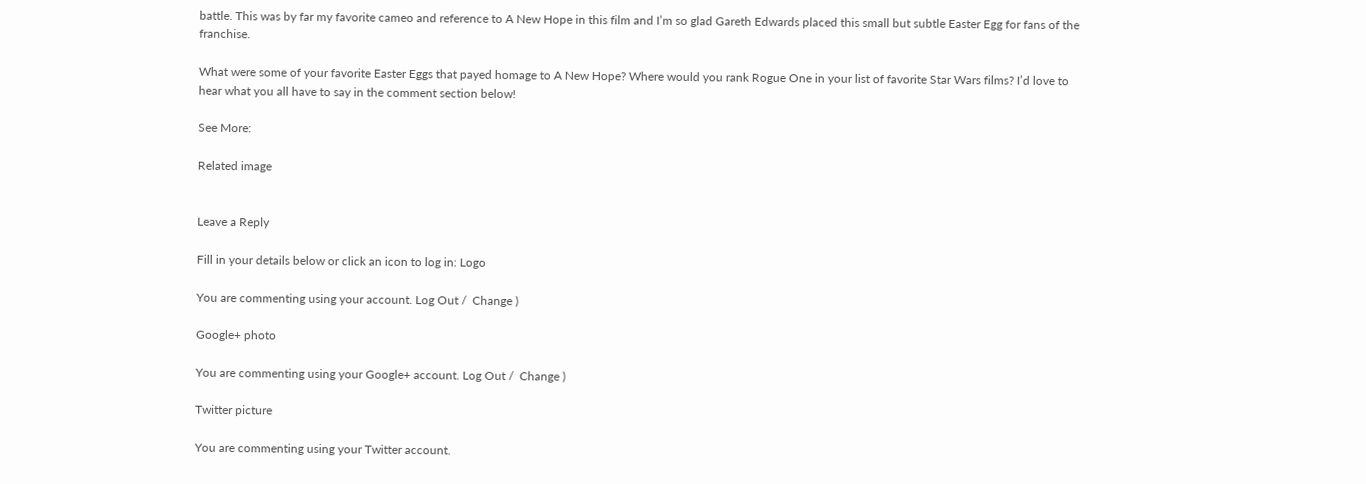battle. This was by far my favorite cameo and reference to A New Hope in this film and I’m so glad Gareth Edwards placed this small but subtle Easter Egg for fans of the franchise.

What were some of your favorite Easter Eggs that payed homage to A New Hope? Where would you rank Rogue One in your list of favorite Star Wars films? I’d love to hear what you all have to say in the comment section below!

See More:

Related image


Leave a Reply

Fill in your details below or click an icon to log in: Logo

You are commenting using your account. Log Out /  Change )

Google+ photo

You are commenting using your Google+ account. Log Out /  Change )

Twitter picture

You are commenting using your Twitter account.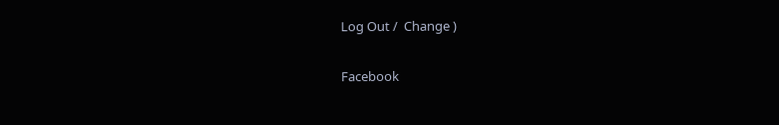Log Out /  Change )

Facebook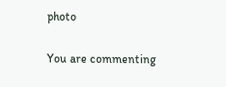photo

You are commenting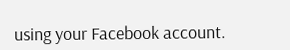using your Facebook account.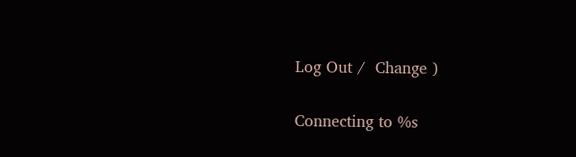Log Out /  Change )


Connecting to %s